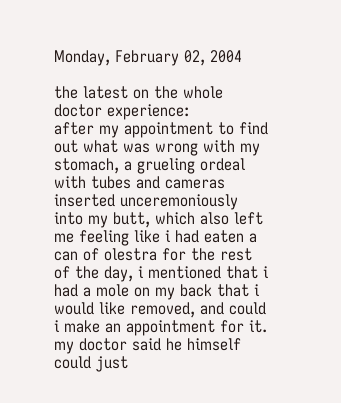Monday, February 02, 2004

the latest on the whole doctor experience:
after my appointment to find out what was wrong with my stomach, a grueling ordeal with tubes and cameras inserted unceremoniously into my butt, which also left me feeling like i had eaten a can of olestra for the rest of the day, i mentioned that i had a mole on my back that i would like removed, and could i make an appointment for it. my doctor said he himself could just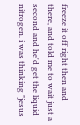freeze it off right then and there, and told me to wait just a second and he'd get the liquid nitrogen. i was thinking "jesus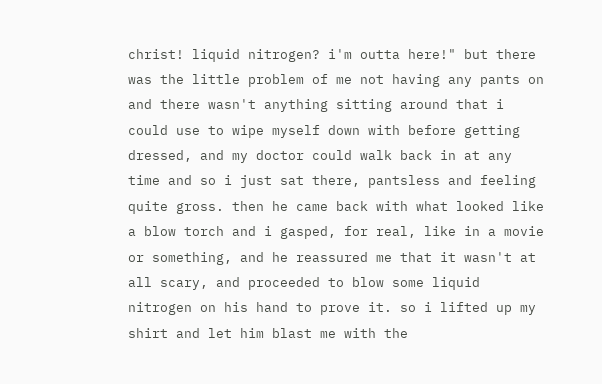christ! liquid nitrogen? i'm outta here!" but there was the little problem of me not having any pants on and there wasn't anything sitting around that i could use to wipe myself down with before getting dressed, and my doctor could walk back in at any time and so i just sat there, pantsless and feeling quite gross. then he came back with what looked like a blow torch and i gasped, for real, like in a movie or something, and he reassured me that it wasn't at all scary, and proceeded to blow some liquid nitrogen on his hand to prove it. so i lifted up my shirt and let him blast me with the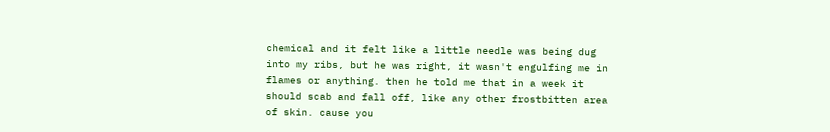chemical and it felt like a little needle was being dug into my ribs, but he was right, it wasn't engulfing me in flames or anything. then he told me that in a week it should scab and fall off, like any other frostbitten area of skin. cause you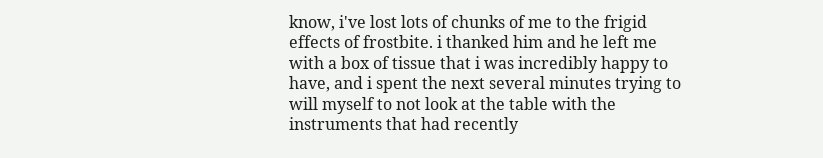know, i've lost lots of chunks of me to the frigid effects of frostbite. i thanked him and he left me with a box of tissue that i was incredibly happy to have, and i spent the next several minutes trying to will myself to not look at the table with the instruments that had recently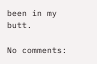been in my butt.

No comments: